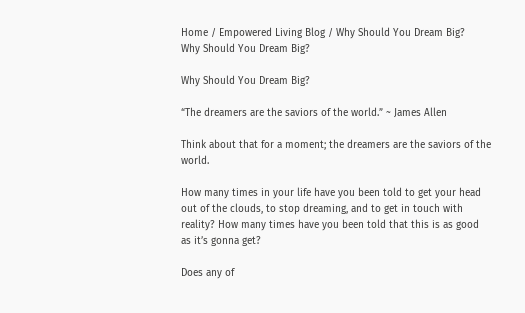Home / Empowered Living Blog / Why Should You Dream Big?
Why Should You Dream Big?

Why Should You Dream Big?

“The dreamers are the saviors of the world.” ~ James Allen

Think about that for a moment; the dreamers are the saviors of the world.

How many times in your life have you been told to get your head out of the clouds, to stop dreaming, and to get in touch with reality? How many times have you been told that this is as good as it’s gonna get?

Does any of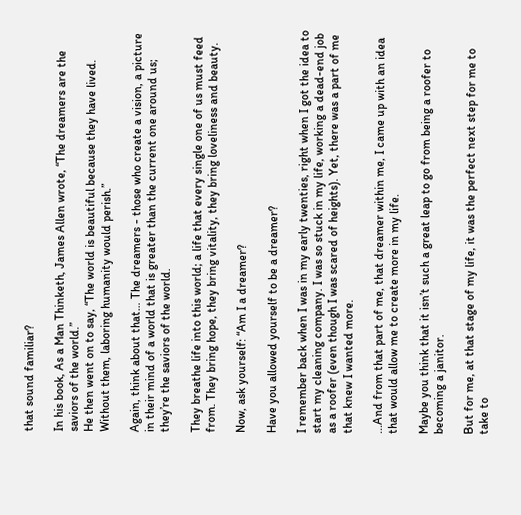that sound familiar?

In his book, As a Man Thinketh, James Allen wrote, “The dreamers are the saviors of the world.”
He then went on to say, “The world is beautiful because they have lived. Without them, laboring humanity would perish.”

Again, think about that… The dreamers - those who create a vision, a picture in their mind of a world that is greater than the current one around us; they’re the saviors of the world.

They breathe life into this world; a life that every single one of us must feed from. They bring hope, they bring vitality, they bring loveliness and beauty.

Now, ask yourself: “Am I a dreamer?

Have you allowed yourself to be a dreamer?

I remember back when I was in my early twenties, right when I got the idea to start my cleaning company. I was so stuck in my life, working a dead-end job as a roofer (even though I was scared of heights). Yet, there was a part of me that knew I wanted more.

...And from that part of me, that dreamer within me, I came up with an idea that would allow me to create more in my life.

Maybe you think that it isn’t such a great leap to go from being a roofer to becoming a janitor.

But for me, at that stage of my life, it was the perfect next step for me to take to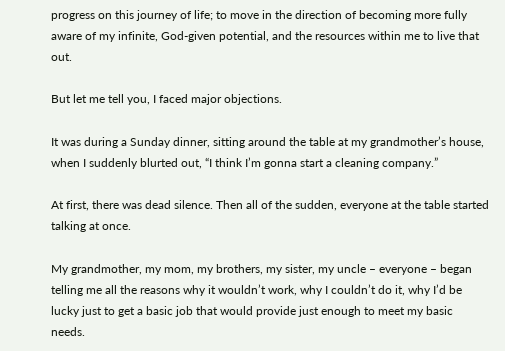progress on this journey of life; to move in the direction of becoming more fully aware of my infinite, God-given potential, and the resources within me to live that out.

But let me tell you, I faced major objections.

It was during a Sunday dinner, sitting around the table at my grandmother’s house, when I suddenly blurted out, “I think I’m gonna start a cleaning company.”

At first, there was dead silence. Then all of the sudden, everyone at the table started talking at once.

My grandmother, my mom, my brothers, my sister, my uncle – everyone – began telling me all the reasons why it wouldn’t work, why I couldn’t do it, why I’d be lucky just to get a basic job that would provide just enough to meet my basic needs.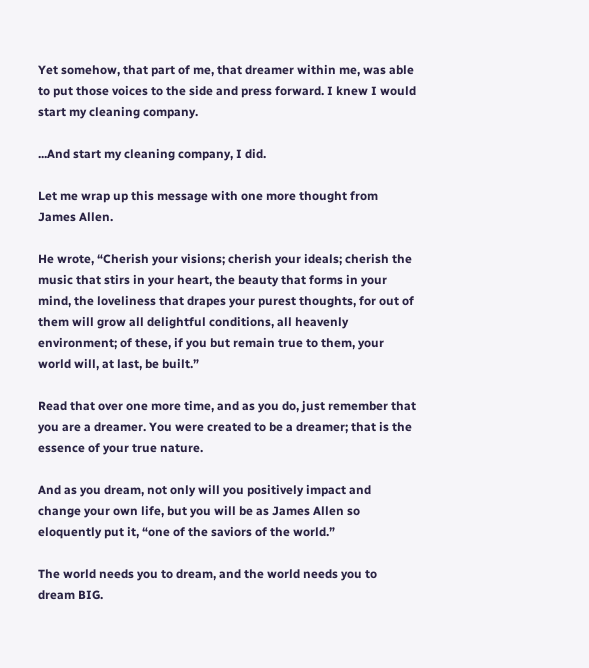Yet somehow, that part of me, that dreamer within me, was able to put those voices to the side and press forward. I knew I would start my cleaning company.

...And start my cleaning company, I did.

Let me wrap up this message with one more thought from James Allen.

He wrote, “Cherish your visions; cherish your ideals; cherish the music that stirs in your heart, the beauty that forms in your mind, the loveliness that drapes your purest thoughts, for out of them will grow all delightful conditions, all heavenly environment; of these, if you but remain true to them, your world will, at last, be built.”

Read that over one more time, and as you do, just remember that you are a dreamer. You were created to be a dreamer; that is the essence of your true nature.

And as you dream, not only will you positively impact and change your own life, but you will be as James Allen so eloquently put it, “one of the saviors of the world.”

The world needs you to dream, and the world needs you to dream BIG.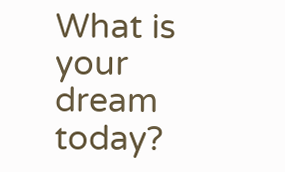What is your dream today?